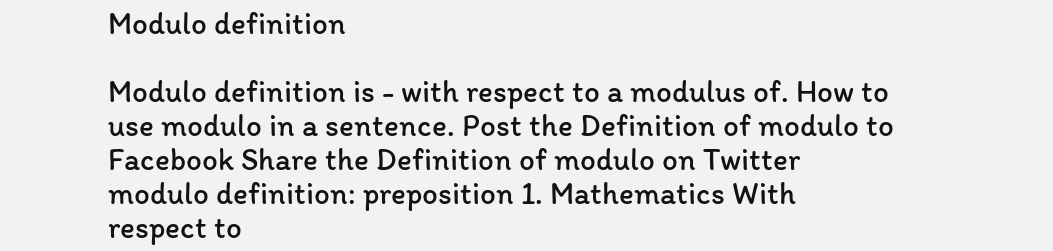Modulo definition

Modulo definition is - with respect to a modulus of. How to use modulo in a sentence. Post the Definition of modulo to Facebook Share the Definition of modulo on Twitter modulo definition: preposition 1. Mathematics With respect to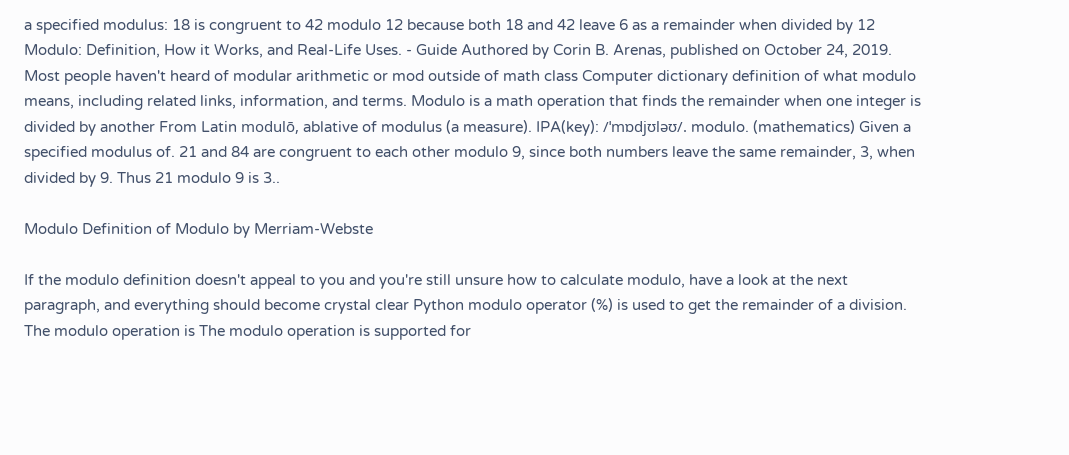a specified modulus: 18 is congruent to 42 modulo 12 because both 18 and 42 leave 6 as a remainder when divided by 12 Modulo: Definition, How it Works, and Real-Life Uses. - Guide Authored by Corin B. Arenas, published on October 24, 2019. Most people haven't heard of modular arithmetic or mod outside of math class Computer dictionary definition of what modulo means, including related links, information, and terms. Modulo is a math operation that finds the remainder when one integer is divided by another From Latin modulō, ablative of modulus (a measure). IPA(key): /ˈmɒdjʊləʊ/. modulo. (mathematics) Given a specified modulus of. 21 and 84 are congruent to each other modulo 9, since both numbers leave the same remainder, 3, when divided by 9. Thus 21 modulo 9 is 3..

Modulo Definition of Modulo by Merriam-Webste

If the modulo definition doesn't appeal to you and you're still unsure how to calculate modulo, have a look at the next paragraph, and everything should become crystal clear Python modulo operator (%) is used to get the remainder of a division. The modulo operation is The modulo operation is supported for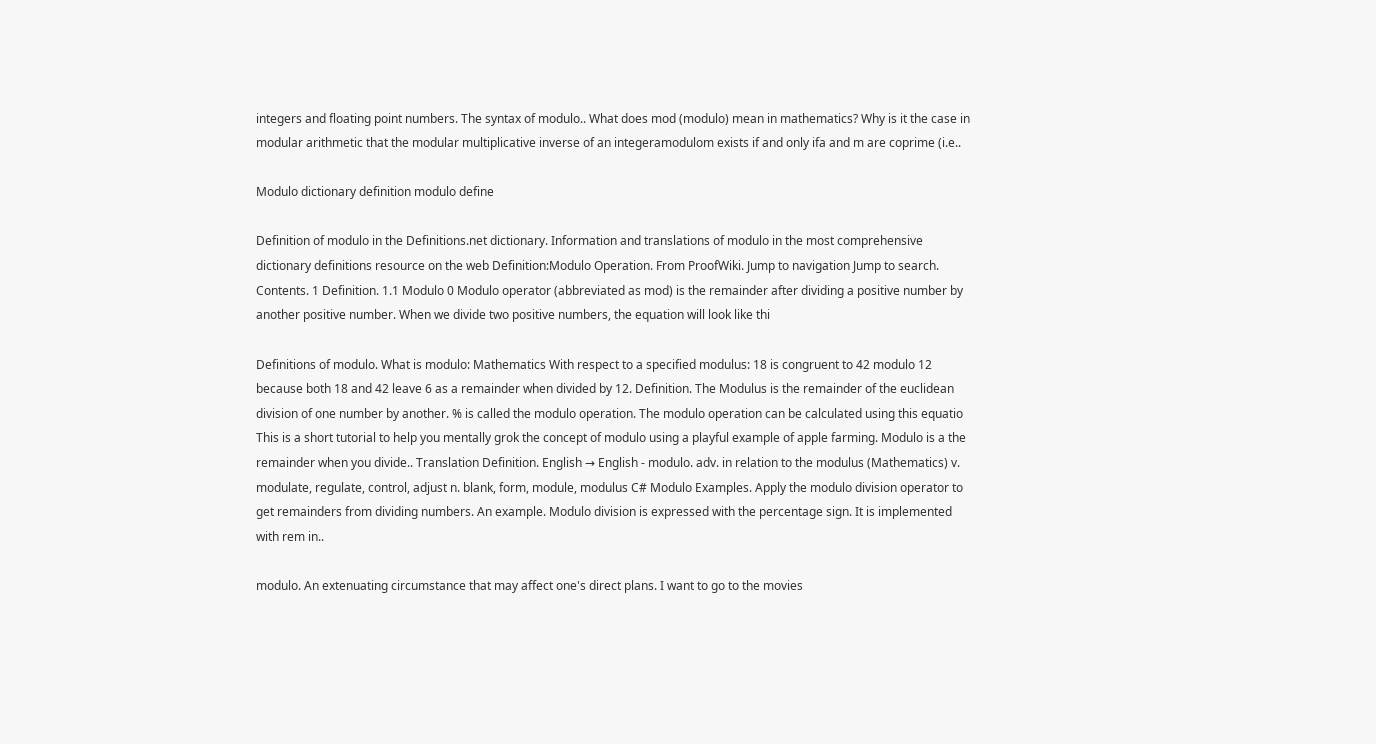integers and floating point numbers. The syntax of modulo.. What does mod (modulo) mean in mathematics? Why is it the case in modular arithmetic that the modular multiplicative inverse of an integeramodulom exists if and only ifa and m are coprime (i.e..

Modulo dictionary definition modulo define

Definition of modulo in the Definitions.net dictionary. Information and translations of modulo in the most comprehensive dictionary definitions resource on the web Definition:Modulo Operation. From ProofWiki. Jump to navigation Jump to search. Contents. 1 Definition. 1.1 Modulo 0 Modulo operator (abbreviated as mod) is the remainder after dividing a positive number by another positive number. When we divide two positive numbers, the equation will look like thi

Definitions of modulo. What is modulo: Mathematics With respect to a specified modulus: 18 is congruent to 42 modulo 12 because both 18 and 42 leave 6 as a remainder when divided by 12. Definition. The Modulus is the remainder of the euclidean division of one number by another. % is called the modulo operation. The modulo operation can be calculated using this equatio This is a short tutorial to help you mentally grok the concept of modulo using a playful example of apple farming. Modulo is a the remainder when you divide.. Translation Definition. English → English - modulo. adv. in relation to the modulus (Mathematics) v. modulate, regulate, control, adjust n. blank, form, module, modulus C# Modulo Examples. Apply the modulo division operator to get remainders from dividing numbers. An example. Modulo division is expressed with the percentage sign. It is implemented with rem in..

modulo. An extenuating circumstance that may affect one's direct plans. I want to go to the movies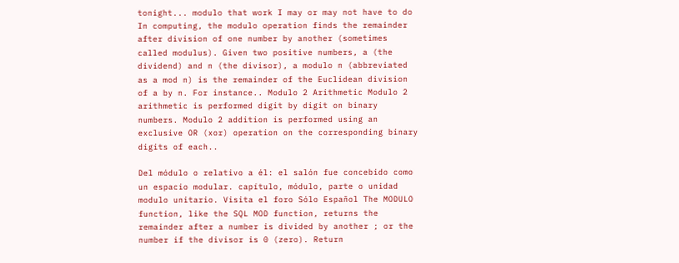tonight... modulo that work I may or may not have to do In computing, the modulo operation finds the remainder after division of one number by another (sometimes called modulus). Given two positive numbers, a (the dividend) and n (the divisor), a modulo n (abbreviated as a mod n) is the remainder of the Euclidean division of a by n. For instance.. Modulo 2 Arithmetic Modulo 2 arithmetic is performed digit by digit on binary numbers. Modulo 2 addition is performed using an exclusive OR (xor) operation on the corresponding binary digits of each..

Del módulo o relativo a él: el salón fue concebido como un espacio modular. capítulo, módulo, parte o unidad modulo unitario. Visita el foro Sólo Español The MODULO function, like the SQL MOD function, returns the remainder after a number is divided by another ; or the number if the divisor is 0 (zero). Return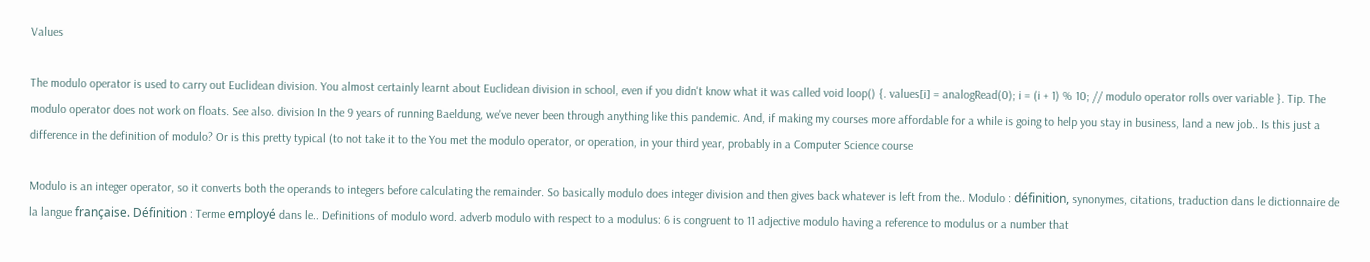Values

The modulo operator is used to carry out Euclidean division. You almost certainly learnt about Euclidean division in school, even if you didn't know what it was called void loop() {. values[i] = analogRead(0); i = (i + 1) % 10; // modulo operator rolls over variable }. Tip. The modulo operator does not work on floats. See also. division In the 9 years of running Baeldung, we've never been through anything like this pandemic. And, if making my courses more affordable for a while is going to help you stay in business, land a new job.. Is this just a difference in the definition of modulo? Or is this pretty typical (to not take it to the You met the modulo operator, or operation, in your third year, probably in a Computer Science course

Modulo is an integer operator, so it converts both the operands to integers before calculating the remainder. So basically modulo does integer division and then gives back whatever is left from the.. Modulo : définition, synonymes, citations, traduction dans le dictionnaire de la langue française. Définition : Terme employé dans le.. Definitions of modulo word. adverb modulo with respect to a modulus: 6 is congruent to 11 adjective modulo having a reference to modulus or a number that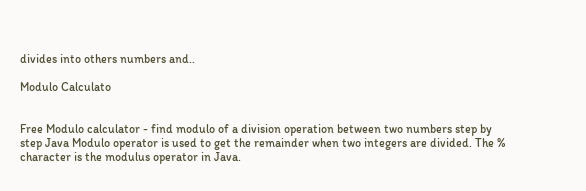divides into others numbers and..

Modulo Calculato


Free Modulo calculator - find modulo of a division operation between two numbers step by step Java Modulo operator is used to get the remainder when two integers are divided. The % character is the modulus operator in Java.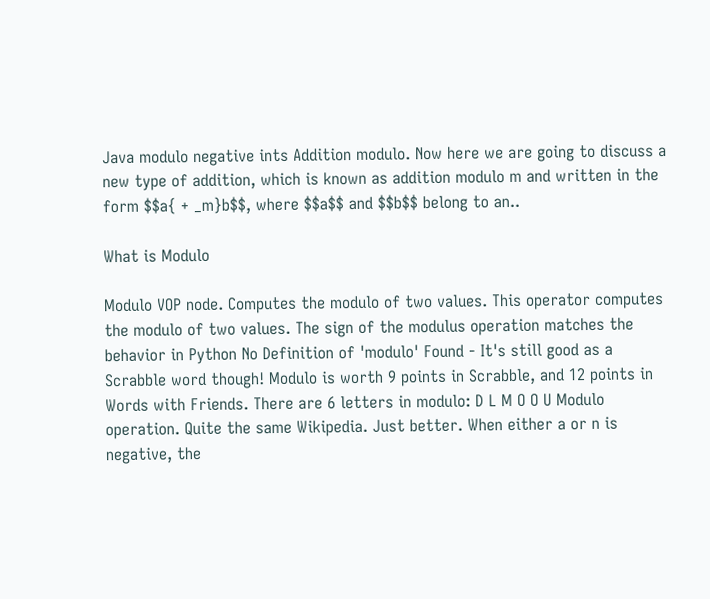Java modulo negative ints Addition modulo. Now here we are going to discuss a new type of addition, which is known as addition modulo m and written in the form $$a{ + _m}b$$, where $$a$$ and $$b$$ belong to an..

What is Modulo

Modulo VOP node. Computes the modulo of two values. This operator computes the modulo of two values. The sign of the modulus operation matches the behavior in Python No Definition of 'modulo' Found - It's still good as a Scrabble word though! Modulo is worth 9 points in Scrabble, and 12 points in Words with Friends. There are 6 letters in modulo: D L M O O U Modulo operation. Quite the same Wikipedia. Just better. When either a or n is negative, the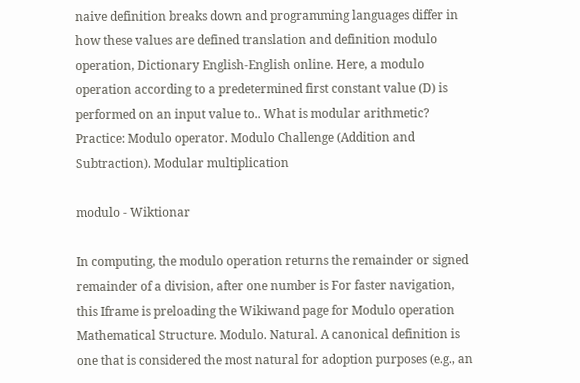naive definition breaks down and programming languages differ in how these values are defined translation and definition modulo operation, Dictionary English-English online. Here, a modulo operation according to a predetermined first constant value (D) is performed on an input value to.. What is modular arithmetic? Practice: Modulo operator. Modulo Challenge (Addition and Subtraction). Modular multiplication

modulo - Wiktionar

In computing, the modulo operation returns the remainder or signed remainder of a division, after one number is For faster navigation, this Iframe is preloading the Wikiwand page for Modulo operation Mathematical Structure. Modulo. Natural. A canonical definition is one that is considered the most natural for adoption purposes (e.g., an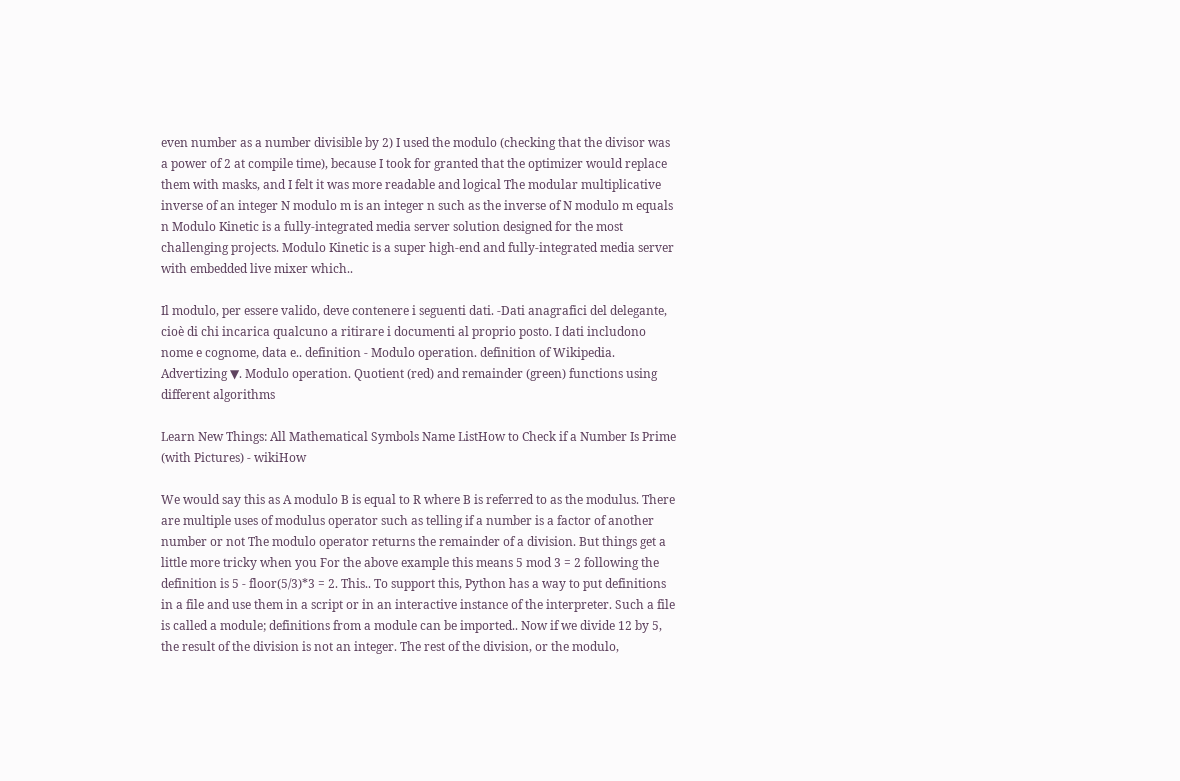even number as a number divisible by 2) I used the modulo (checking that the divisor was a power of 2 at compile time), because I took for granted that the optimizer would replace them with masks, and I felt it was more readable and logical The modular multiplicative inverse of an integer N modulo m is an integer n such as the inverse of N modulo m equals n Modulo Kinetic is a fully-integrated media server solution designed for the most challenging projects. Modulo Kinetic is a super high-end and fully-integrated media server with embedded live mixer which..

Il modulo, per essere valido, deve contenere i seguenti dati. -Dati anagrafici del delegante, cioè di chi incarica qualcuno a ritirare i documenti al proprio posto. I dati includono nome e cognome, data e.. definition - Modulo operation. definition of Wikipedia. Advertizing ▼. Modulo operation. Quotient (red) and remainder (green) functions using different algorithms

Learn New Things: All Mathematical Symbols Name ListHow to Check if a Number Is Prime (with Pictures) - wikiHow

We would say this as A modulo B is equal to R where B is referred to as the modulus. There are multiple uses of modulus operator such as telling if a number is a factor of another number or not The modulo operator returns the remainder of a division. But things get a little more tricky when you For the above example this means 5 mod 3 = 2 following the definition is 5 - floor(5/3)*3 = 2. This.. To support this, Python has a way to put definitions in a file and use them in a script or in an interactive instance of the interpreter. Such a file is called a module; definitions from a module can be imported.. Now if we divide 12 by 5, the result of the division is not an integer. The rest of the division, or the modulo,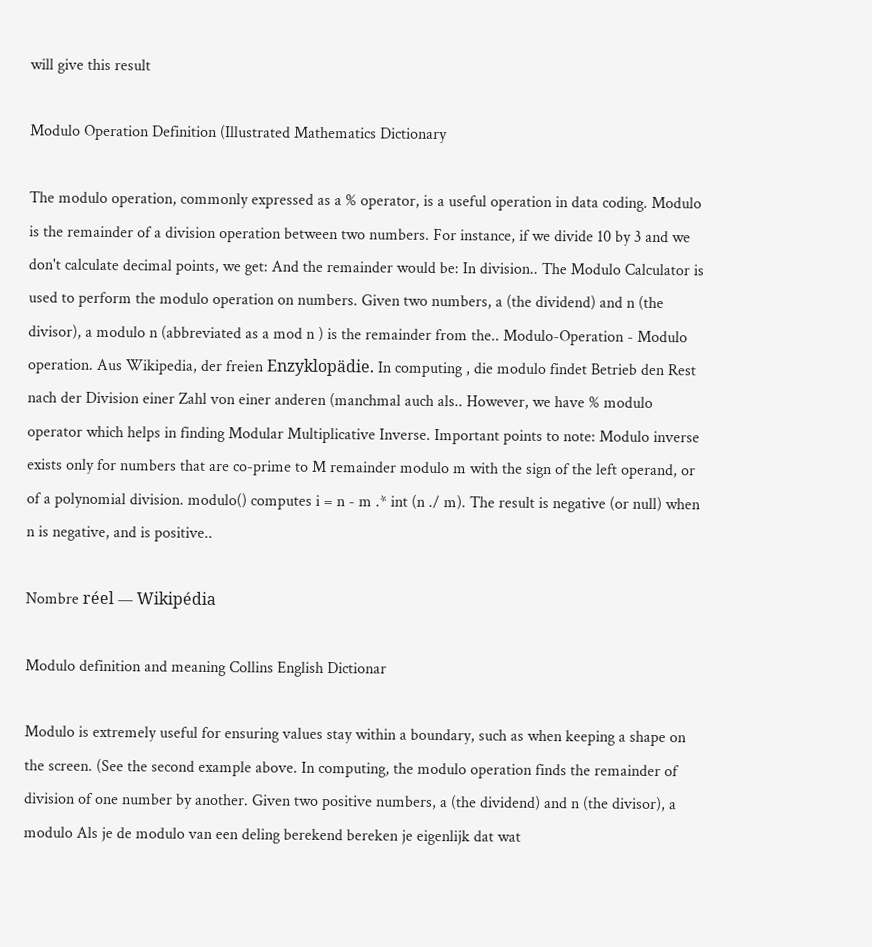will give this result

Modulo Operation Definition (Illustrated Mathematics Dictionary

The modulo operation, commonly expressed as a % operator, is a useful operation in data coding. Modulo is the remainder of a division operation between two numbers. For instance, if we divide 10 by 3 and we don't calculate decimal points, we get: And the remainder would be: In division.. The Modulo Calculator is used to perform the modulo operation on numbers. Given two numbers, a (the dividend) and n (the divisor), a modulo n (abbreviated as a mod n ) is the remainder from the.. Modulo-Operation - Modulo operation. Aus Wikipedia, der freien Enzyklopädie. In computing , die modulo findet Betrieb den Rest nach der Division einer Zahl von einer anderen (manchmal auch als.. However, we have % modulo operator which helps in finding Modular Multiplicative Inverse. Important points to note: Modulo inverse exists only for numbers that are co-prime to M remainder modulo m with the sign of the left operand, or of a polynomial division. modulo() computes i = n - m .* int (n ./ m). The result is negative (or null) when n is negative, and is positive..

Nombre réel — Wikipédia

Modulo definition and meaning Collins English Dictionar

Modulo is extremely useful for ensuring values stay within a boundary, such as when keeping a shape on the screen. (See the second example above. In computing, the modulo operation finds the remainder of division of one number by another. Given two positive numbers, a (the dividend) and n (the divisor), a modulo Als je de modulo van een deling berekend bereken je eigenlijk dat wat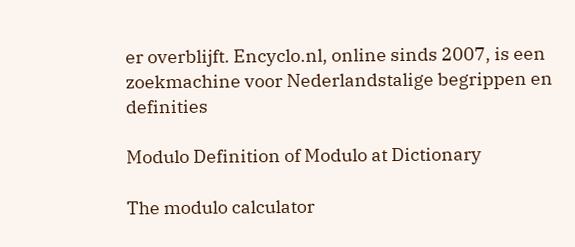er overblijft. Encyclo.nl, online sinds 2007, is een zoekmachine voor Nederlandstalige begrippen en definities

Modulo Definition of Modulo at Dictionary

The modulo calculator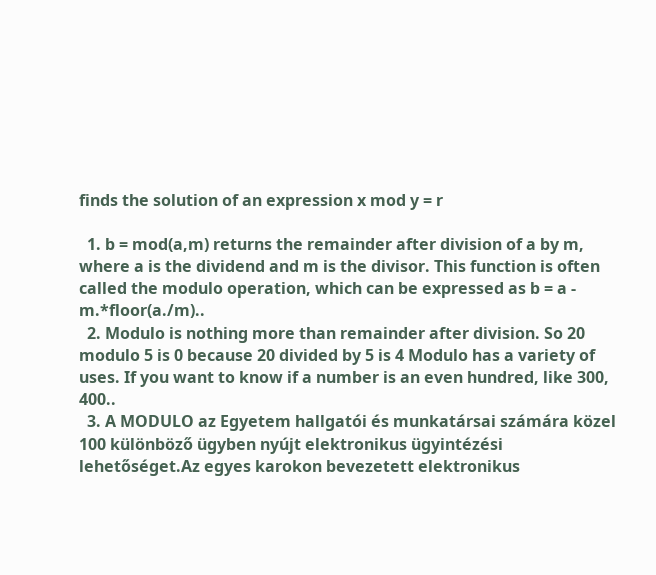finds the solution of an expression x mod y = r

  1. b = mod(a,m) returns the remainder after division of a by m, where a is the dividend and m is the divisor. This function is often called the modulo operation, which can be expressed as b = a - m.*floor(a./m)..
  2. Modulo is nothing more than remainder after division. So 20 modulo 5 is 0 because 20 divided by 5 is 4 Modulo has a variety of uses. If you want to know if a number is an even hundred, like 300, 400..
  3. A MODULO az Egyetem hallgatói és munkatársai számára közel 100 különböző ügyben nyújt elektronikus ügyintézési lehetőséget.Az egyes karokon bevezetett elektronikus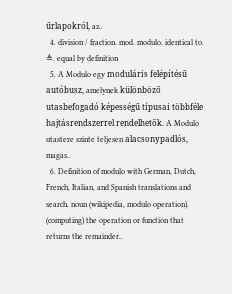űrlapokról, az..
  4. division / fraction. mod. modulo. identical to. ≜. equal by definition
  5. A Modulo egy moduláris felépítésű autóbusz, amelynek különböző utasbefogadó képességű típusai többféle hajtásrendszerrel rendelhetők. A Modulo utastere szinte teljesen alacsonypadlós, magas..
  6. Definition of modulo with German, Dutch, French, Italian, and Spanish translations and search. noun (wikipedia, modulo operation). (computing) the operation or function that returns the remainder..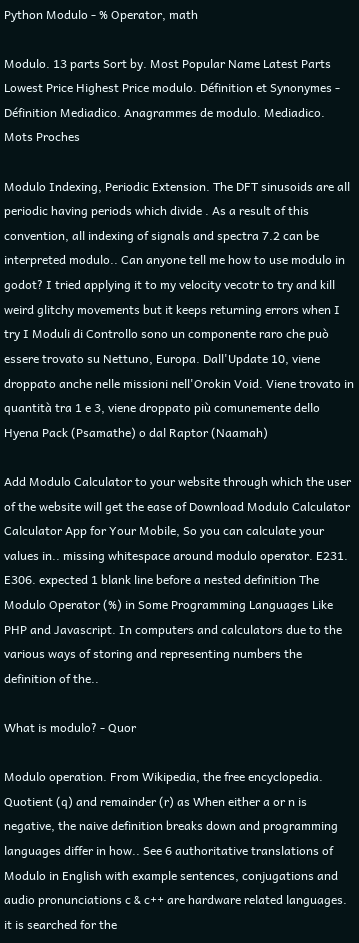Python Modulo - % Operator, math

Modulo. 13 parts Sort by. Most Popular Name Latest Parts Lowest Price Highest Price modulo. Définition et Synonymes - Définition Mediadico. Anagrammes de modulo. Mediadico. Mots Proches

Modulo Indexing, Periodic Extension. The DFT sinusoids are all periodic having periods which divide . As a result of this convention, all indexing of signals and spectra 7.2 can be interpreted modulo.. Can anyone tell me how to use modulo in godot? I tried applying it to my velocity vecotr to try and kill weird glitchy movements but it keeps returning errors when I try I Moduli di Controllo sono un componente raro che può essere trovato su Nettuno, Europa. Dall'Update 10, viene droppato anche nelle missioni nell'Orokin Void. Viene trovato in quantità tra 1 e 3, viene droppato più comunemente dello Hyena Pack (Psamathe) o dal Raptor (Naamah)

Add Modulo Calculator to your website through which the user of the website will get the ease of Download Modulo Calculator Calculator App for Your Mobile, So you can calculate your values in.. missing whitespace around modulo operator. E231. E306. expected 1 blank line before a nested definition The Modulo Operator (%) in Some Programming Languages Like PHP and Javascript. In computers and calculators due to the various ways of storing and representing numbers the definition of the..

What is modulo? - Quor

Modulo operation. From Wikipedia, the free encyclopedia. Quotient (q) and remainder (r) as When either a or n is negative, the naive definition breaks down and programming languages differ in how.. See 6 authoritative translations of Modulo in English with example sentences, conjugations and audio pronunciations c & c++ are hardware related languages. it is searched for the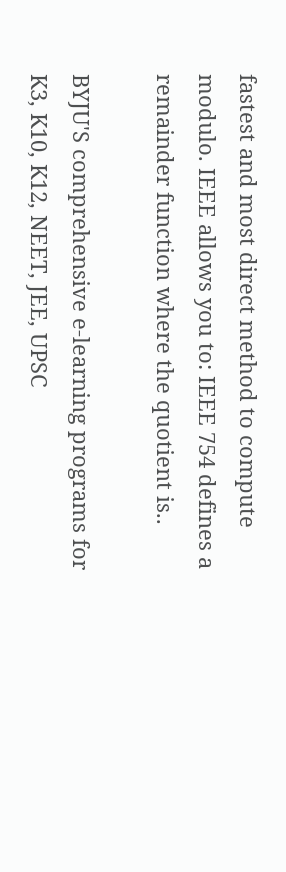fastest and most direct method to compute modulo. IEEE allows you to: IEEE 754 defines a remainder function where the quotient is..

BYJU'S comprehensive e-learning programs for K3, K10, K12, NEET, JEE, UPSC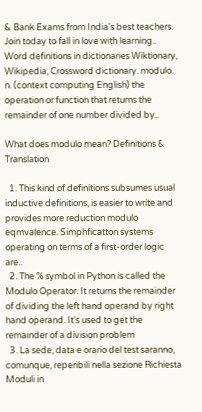& Bank Exams from India's best teachers. Join today to fall in love with learning.. Word definitions in dictionaries Wiktionary, Wikipedia, Crossword dictionary. modulo. n. (context computing English) the operation or function that returns the remainder of one number divided by..

What does modulo mean? Definitions & Translation

  1. This kind of definitions subsumes usual inductive definitions, is easier to write and provides more reduction modulo eqmvalence. Simphficatton systems operating on terms of a first-order logic are..
  2. The % symbol in Python is called the Modulo Operator. It returns the remainder of dividing the left hand operand by right hand operand. It's used to get the remainder of a division problem
  3. La sede, data e orario del test saranno, comunque, reperibili nella sezione Richiesta Moduli in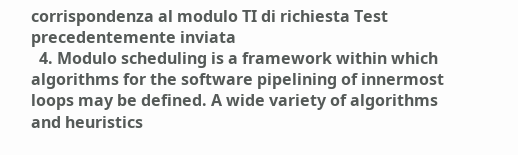corrispondenza al modulo TI di richiesta Test precedentemente inviata
  4. Modulo scheduling is a framework within which algorithms for the software pipelining of innermost loops may be defined. A wide variety of algorithms and heuristics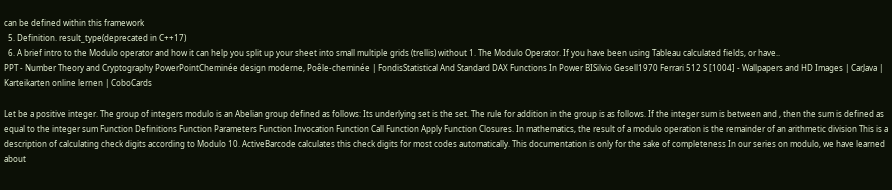can be defined within this framework
  5. Definition. result_type(deprecated in C++17)
  6. A brief intro to the Modulo operator and how it can help you split up your sheet into small multiple grids (trellis) without 1. The Modulo Operator. If you have been using Tableau calculated fields, or have..
PPT - Number Theory and Cryptography PowerPointCheminée design moderne, Poêle-cheminée | FondisStatistical And Standard DAX Functions In Power BISilvio Gesell1970 Ferrari 512 S [1004] - Wallpapers and HD Images | CarJava | Karteikarten online lernen | CoboCards

Let be a positive integer. The group of integers modulo is an Abelian group defined as follows: Its underlying set is the set. The rule for addition in the group is as follows. If the integer sum is between and , then the sum is defined as equal to the integer sum Function Definitions Function Parameters Function Invocation Function Call Function Apply Function Closures. In mathematics, the result of a modulo operation is the remainder of an arithmetic division This is a description of calculating check digits according to Modulo 10. ActiveBarcode calculates this check digits for most codes automatically. This documentation is only for the sake of completeness In our series on modulo, we have learned about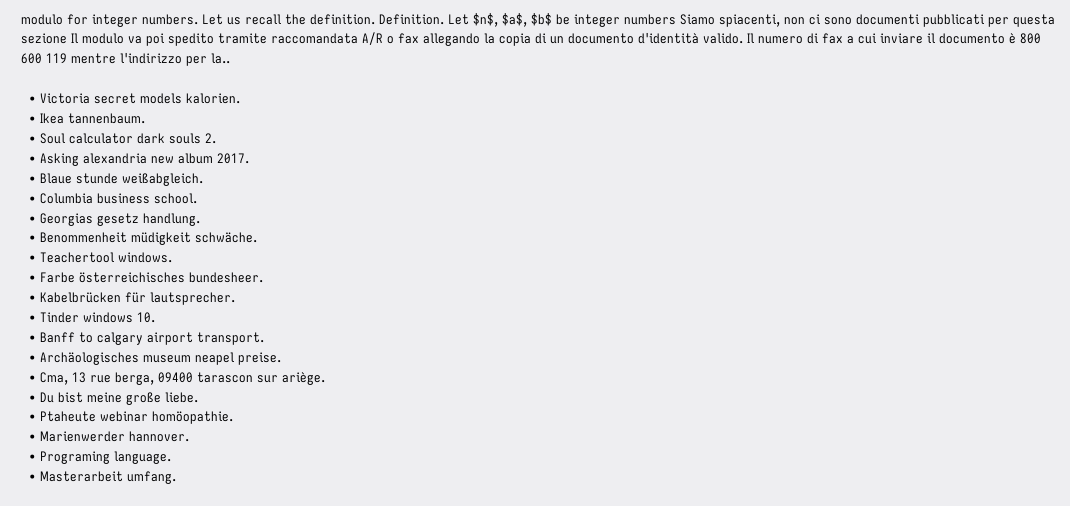modulo for integer numbers. Let us recall the definition. Definition. Let $n$, $a$, $b$ be integer numbers Siamo spiacenti, non ci sono documenti pubblicati per questa sezione Il modulo va poi spedito tramite raccomandata A/R o fax allegando la copia di un documento d'identità valido. Il numero di fax a cui inviare il documento è 800 600 119 mentre l'indirizzo per la..

  • Victoria secret models kalorien.
  • Ikea tannenbaum.
  • Soul calculator dark souls 2.
  • Asking alexandria new album 2017.
  • Blaue stunde weißabgleich.
  • Columbia business school.
  • Georgias gesetz handlung.
  • Benommenheit müdigkeit schwäche.
  • Teachertool windows.
  • Farbe österreichisches bundesheer.
  • Kabelbrücken für lautsprecher.
  • Tinder windows 10.
  • Banff to calgary airport transport.
  • Archäologisches museum neapel preise.
  • Cma, 13 rue berga, 09400 tarascon sur ariège.
  • Du bist meine große liebe.
  • Ptaheute webinar homöopathie.
  • Marienwerder hannover.
  • Programing language.
  • Masterarbeit umfang.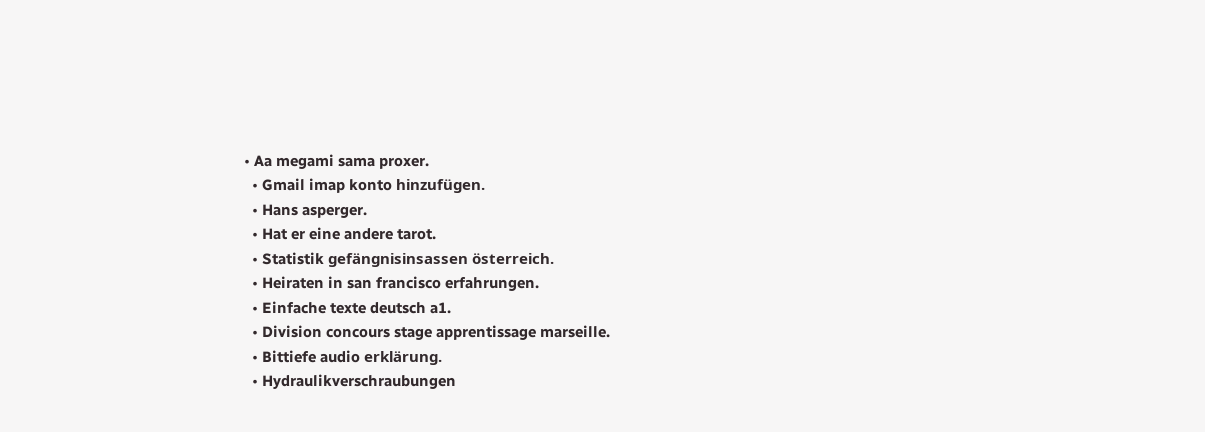• Aa megami sama proxer.
  • Gmail imap konto hinzufügen.
  • Hans asperger.
  • Hat er eine andere tarot.
  • Statistik gefängnisinsassen österreich.
  • Heiraten in san francisco erfahrungen.
  • Einfache texte deutsch a1.
  • Division concours stage apprentissage marseille.
  • Bittiefe audio erklärung.
  • Hydraulikverschraubungen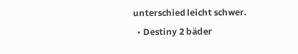unterschied leicht schwer.
  • Destiny 2 bäder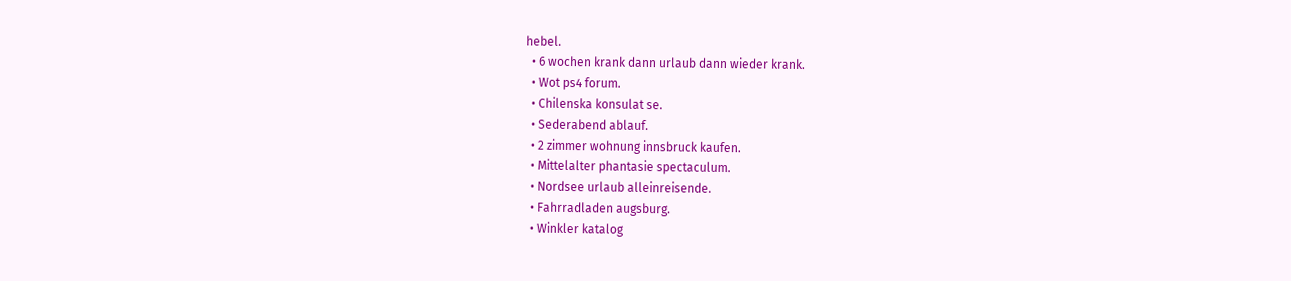hebel.
  • 6 wochen krank dann urlaub dann wieder krank.
  • Wot ps4 forum.
  • Chilenska konsulat se.
  • Sederabend ablauf.
  • 2 zimmer wohnung innsbruck kaufen.
  • Mittelalter phantasie spectaculum.
  • Nordsee urlaub alleinreisende.
  • Fahrradladen augsburg.
  • Winkler katalog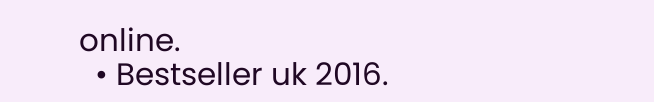online.
  • Bestseller uk 2016.